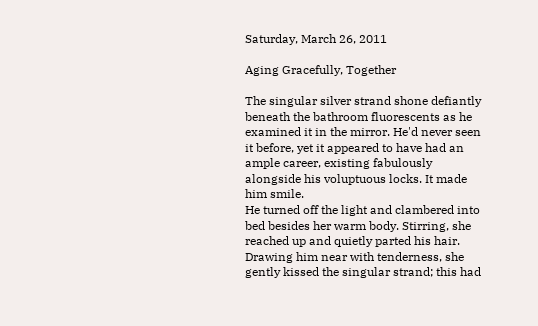Saturday, March 26, 2011

Aging Gracefully, Together

The singular silver strand shone defiantly beneath the bathroom fluorescents as he examined it in the mirror. He'd never seen it before, yet it appeared to have had an ample career, existing fabulously alongside his voluptuous locks. It made him smile.
He turned off the light and clambered into bed besides her warm body. Stirring, she reached up and quietly parted his hair. Drawing him near with tenderness, she gently kissed the singular strand; this had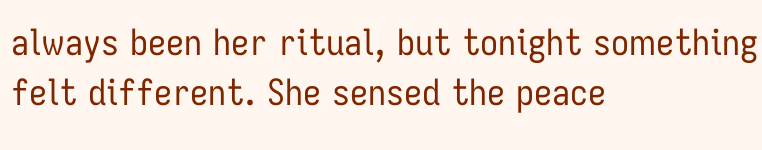always been her ritual, but tonight something felt different. She sensed the peace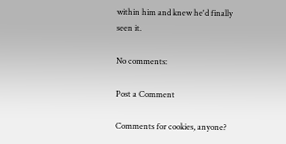within him and knew he'd finally seen it.

No comments:

Post a Comment

Comments for cookies, anyone?